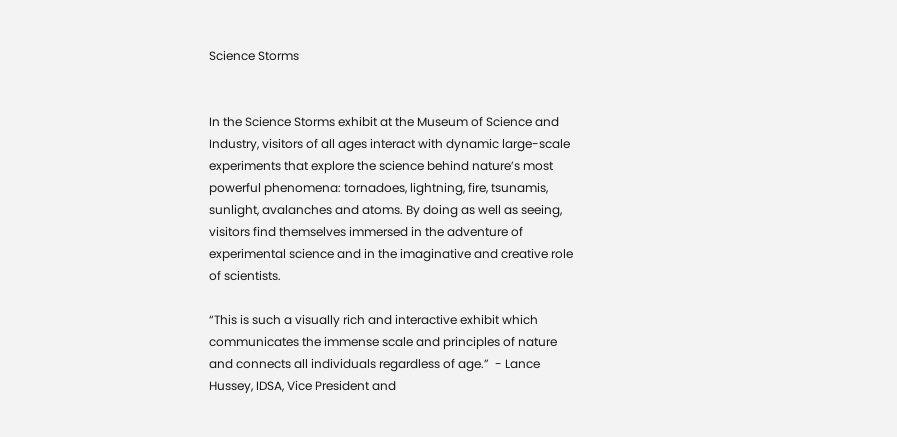Science Storms


In the Science Storms exhibit at the Museum of Science and Industry, visitors of all ages interact with dynamic large-scale experiments that explore the science behind nature’s most powerful phenomena: tornadoes, lightning, fire, tsunamis, sunlight, avalanches and atoms. By doing as well as seeing, visitors find themselves immersed in the adventure of experimental science and in the imaginative and creative role of scientists.

“This is such a visually rich and interactive exhibit which communicates the immense scale and principles of nature and connects all individuals regardless of age.”  - Lance Hussey, IDSA, Vice President and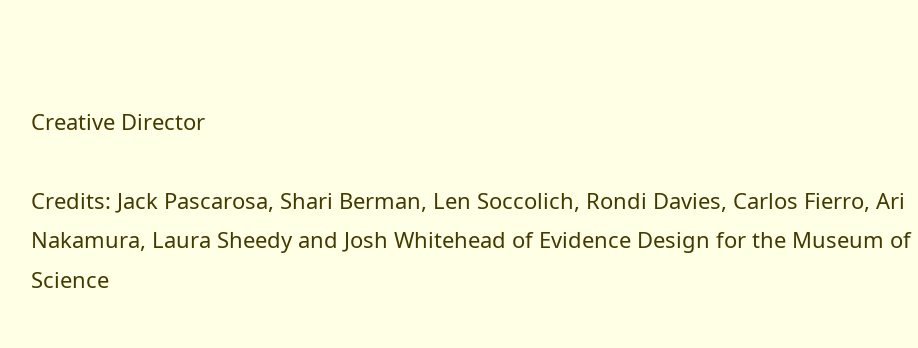Creative Director

Credits: Jack Pascarosa, Shari Berman, Len Soccolich, Rondi Davies, Carlos Fierro, Ari Nakamura, Laura Sheedy and Josh Whitehead of Evidence Design for the Museum of Science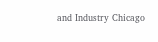and Industry Chicago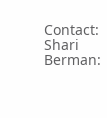Contact: Shari Berman: